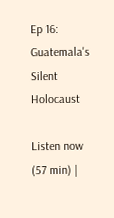Ep 16: Guatemala's Silent Holocaust

Listen now (57 min) |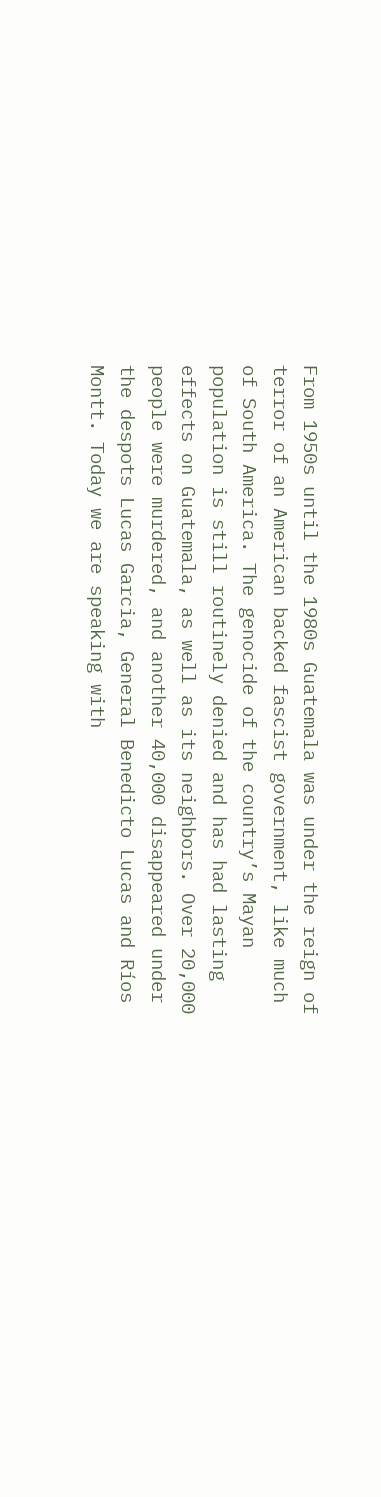From 1950s until the 1980s Guatemala was under the reign of terror of an American backed fascist government, like much of South America. The genocide of the country’s Mayan population is still routinely denied and has had lasting effects on Guatemala, as well as its neighbors. Over 20,000 people were murdered, and another 40,000 disappeared under the despots Lucas Garcia, General Benedicto Lucas and Ríos Montt. Today we are speaking with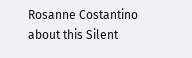Rosanne Costantino about this Silent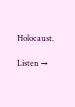Holocaust.

Listen →